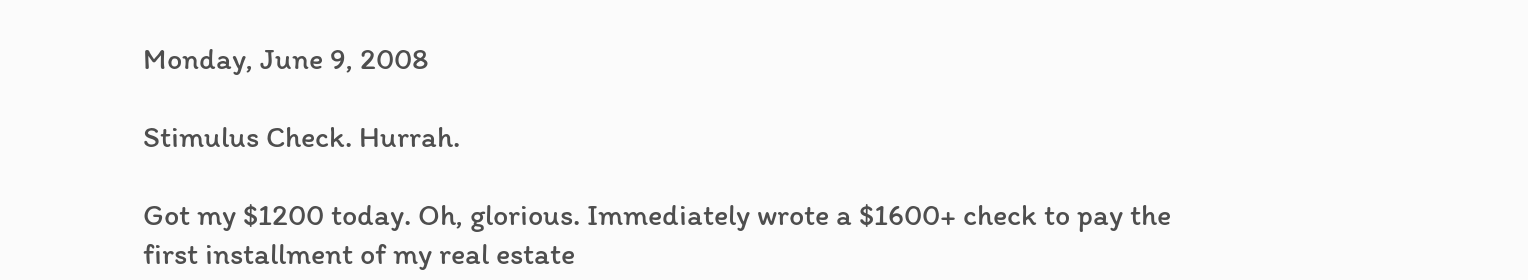Monday, June 9, 2008

Stimulus Check. Hurrah.

Got my $1200 today. Oh, glorious. Immediately wrote a $1600+ check to pay the first installment of my real estate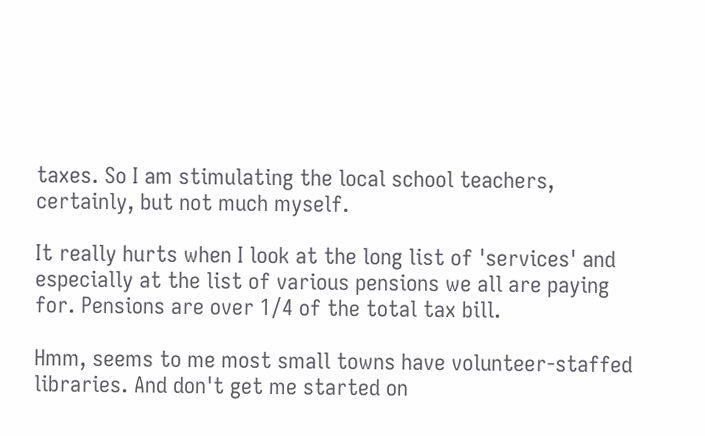taxes. So I am stimulating the local school teachers, certainly, but not much myself.

It really hurts when I look at the long list of 'services' and especially at the list of various pensions we all are paying for. Pensions are over 1/4 of the total tax bill.

Hmm, seems to me most small towns have volunteer-staffed libraries. And don't get me started on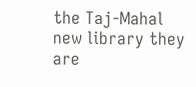the Taj-Mahal new library they are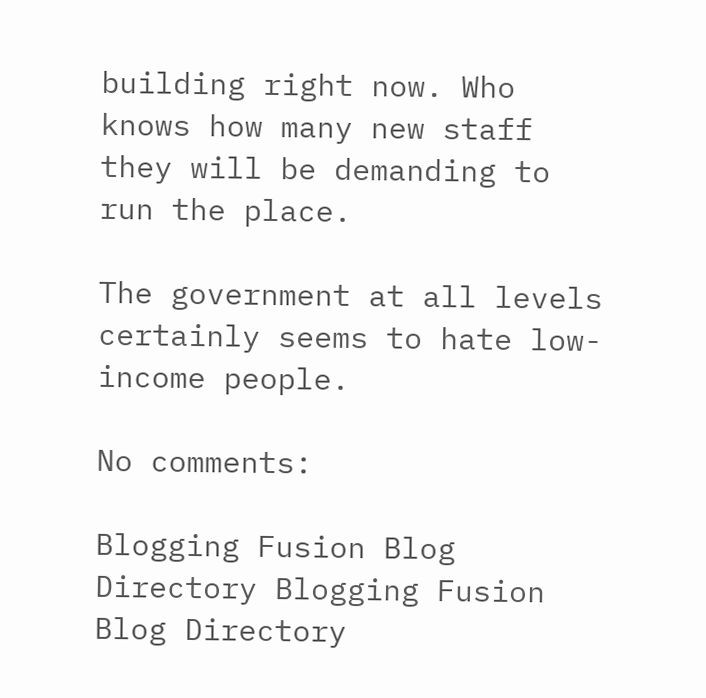building right now. Who knows how many new staff they will be demanding to run the place.

The government at all levels certainly seems to hate low-income people.

No comments:

Blogging Fusion Blog Directory Blogging Fusion Blog Directory